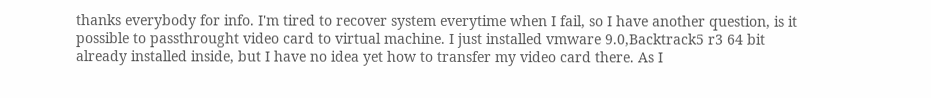thanks everybody for info. I'm tired to recover system everytime when I fail, so I have another question, is it possible to passthrought video card to virtual machine. I just installed vmware 9.0,Backtrack5 r3 64 bit already installed inside, but I have no idea yet how to transfer my video card there. As I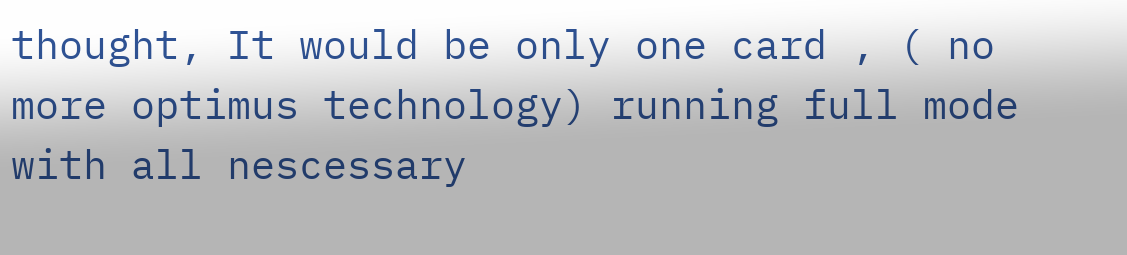thought, It would be only one card , ( no more optimus technology) running full mode with all nescessary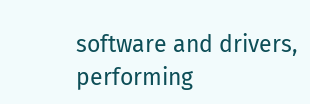software and drivers, performing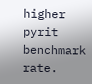higher pyrit benchmark rate.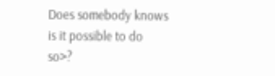Does somebody knows is it possible to do so>?